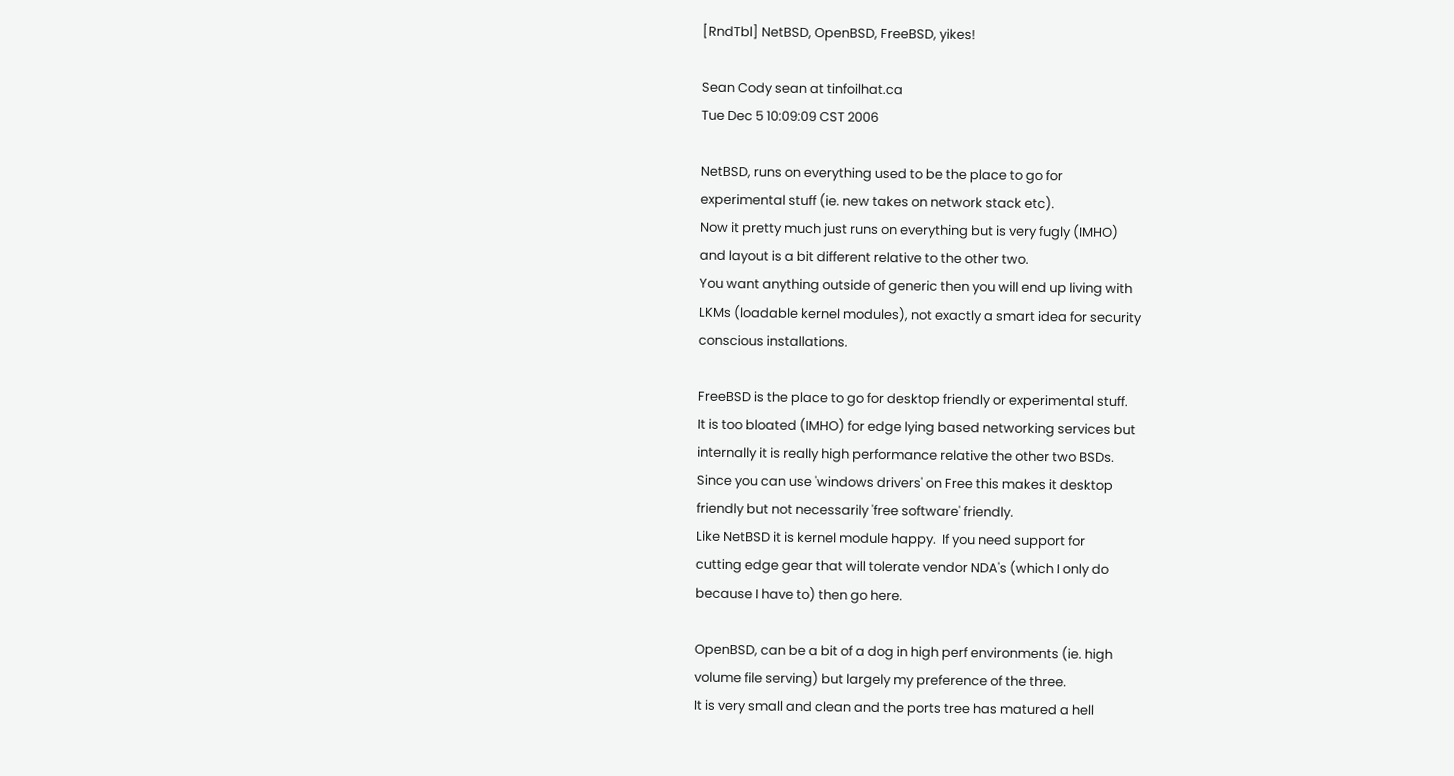[RndTbl] NetBSD, OpenBSD, FreeBSD, yikes!

Sean Cody sean at tinfoilhat.ca
Tue Dec 5 10:09:09 CST 2006

NetBSD, runs on everything used to be the place to go for
experimental stuff (ie. new takes on network stack etc).
Now it pretty much just runs on everything but is very fugly (IMHO)
and layout is a bit different relative to the other two.
You want anything outside of generic then you will end up living with
LKMs (loadable kernel modules), not exactly a smart idea for security
conscious installations.

FreeBSD is the place to go for desktop friendly or experimental stuff.
It is too bloated (IMHO) for edge lying based networking services but
internally it is really high performance relative the other two BSDs.
Since you can use 'windows drivers' on Free this makes it desktop
friendly but not necessarily 'free software' friendly.
Like NetBSD it is kernel module happy.  If you need support for
cutting edge gear that will tolerate vendor NDA's (which I only do
because I have to) then go here.

OpenBSD, can be a bit of a dog in high perf environments (ie. high
volume file serving) but largely my preference of the three.
It is very small and clean and the ports tree has matured a hell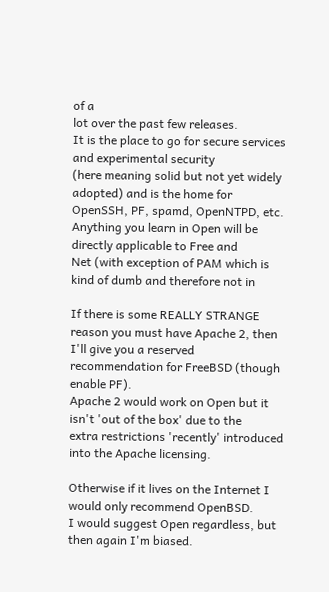of a
lot over the past few releases.
It is the place to go for secure services and experimental security
(here meaning solid but not yet widely adopted) and is the home for
OpenSSH, PF, spamd, OpenNTPD, etc.
Anything you learn in Open will be directly applicable to Free and
Net (with exception of PAM which is kind of dumb and therefore not in

If there is some REALLY STRANGE reason you must have Apache 2, then
I'll give you a reserved recommendation for FreeBSD (though enable PF).
Apache 2 would work on Open but it isn't 'out of the box' due to the
extra restrictions 'recently' introduced into the Apache licensing.

Otherwise if it lives on the Internet I would only recommend OpenBSD.
I would suggest Open regardless, but then again I'm biased.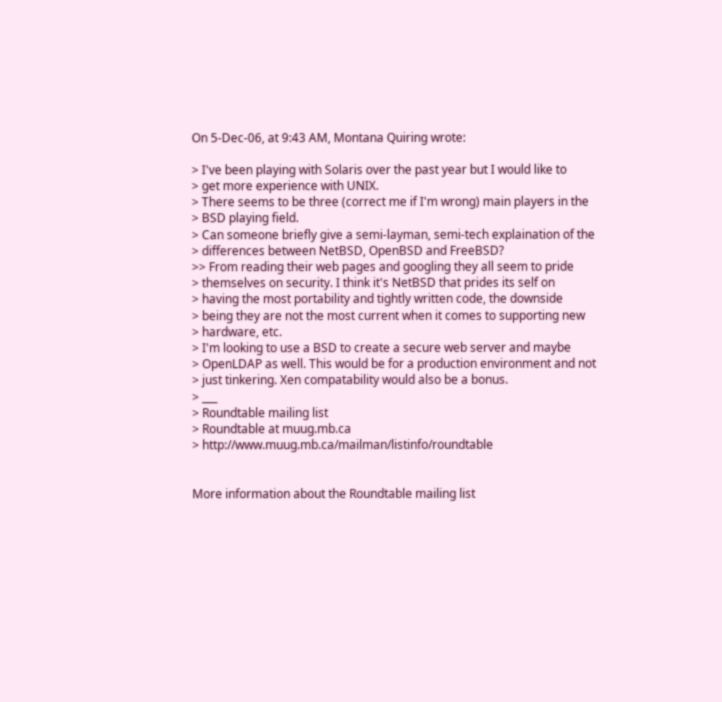On 5-Dec-06, at 9:43 AM, Montana Quiring wrote:

> I've been playing with Solaris over the past year but I would like to
> get more experience with UNIX.
> There seems to be three (correct me if I'm wrong) main players in the
> BSD playing field.
> Can someone briefly give a semi-layman, semi-tech explaination of the
> differences between NetBSD, OpenBSD and FreeBSD?
>> From reading their web pages and googling they all seem to pride
> themselves on security. I think it's NetBSD that prides its self on
> having the most portability and tightly written code, the downside
> being they are not the most current when it comes to supporting new
> hardware, etc.
> I'm looking to use a BSD to create a secure web server and maybe
> OpenLDAP as well. This would be for a production environment and not
> just tinkering. Xen compatability would also be a bonus.
> ___
> Roundtable mailing list
> Roundtable at muug.mb.ca
> http://www.muug.mb.ca/mailman/listinfo/roundtable


More information about the Roundtable mailing list